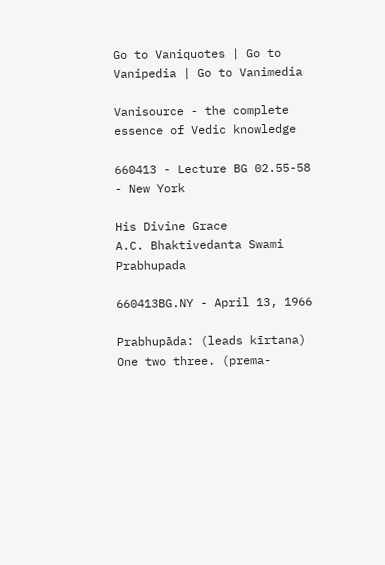Go to Vaniquotes | Go to Vanipedia | Go to Vanimedia

Vanisource - the complete essence of Vedic knowledge

660413 - Lecture BG 02.55-58 - New York

His Divine Grace
A.C. Bhaktivedanta Swami Prabhupada

660413BG.NY - April 13, 1966

Prabhupāda: (leads kīrtana) One two three. (prema-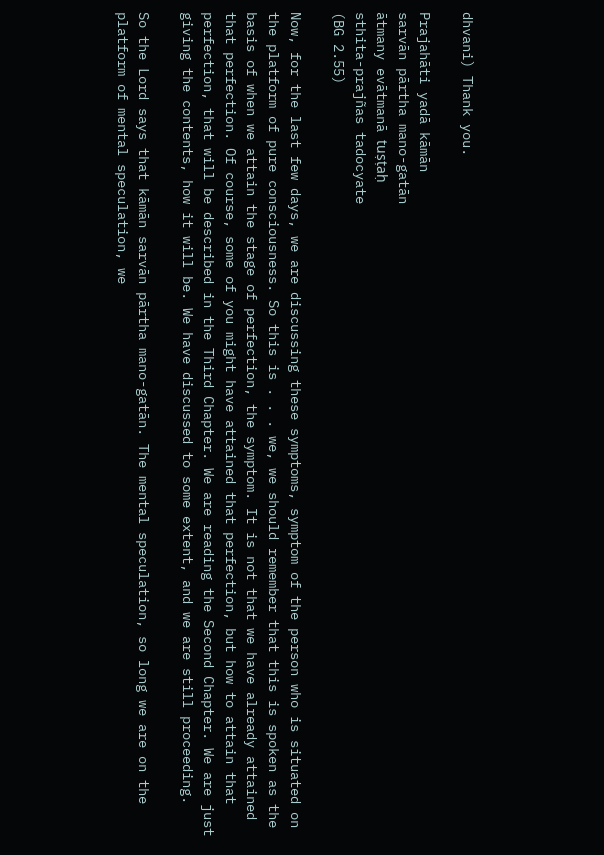dhvani) Thank you.

Prajahāti yadā kāmān
sarvān pārtha mano-gatān
ātmany evātmanā tuṣṭaḥ
sthita-prajñas tadocyate
(BG 2.55)

Now, for the last few days, we are discussing these symptoms, symptom of the person who is situated on the platform of pure consciousness. So this is . . . we, we should remember that this is spoken as the basis of when we attain the stage of perfection, the symptom. It is not that we have already attained that perfection. Of course, some of you might have attained that perfection, but how to attain that perfection, that will be described in the Third Chapter. We are reading the Second Chapter. We are just giving the contents, how it will be. We have discussed to some extent, and we are still proceeding.

So the Lord says that kāmān sarvān pārtha mano-gatān. The mental speculation, so long we are on the platform of mental speculation, we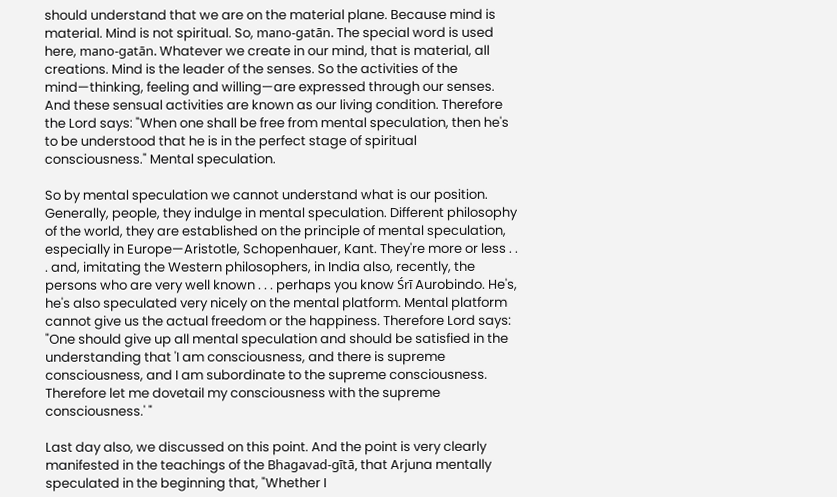should understand that we are on the material plane. Because mind is material. Mind is not spiritual. So, mano-gatān. The special word is used here, mano-gatān. Whatever we create in our mind, that is material, all creations. Mind is the leader of the senses. So the activities of the mind—thinking, feeling and willing—are expressed through our senses. And these sensual activities are known as our living condition. Therefore the Lord says: "When one shall be free from mental speculation, then he's to be understood that he is in the perfect stage of spiritual consciousness." Mental speculation.

So by mental speculation we cannot understand what is our position. Generally, people, they indulge in mental speculation. Different philosophy of the world, they are established on the principle of mental speculation, especially in Europe—Aristotle, Schopenhauer, Kant. They're more or less . . . and, imitating the Western philosophers, in India also, recently, the persons who are very well known . . . perhaps you know Śrī Aurobindo. He's, he's also speculated very nicely on the mental platform. Mental platform cannot give us the actual freedom or the happiness. Therefore Lord says: "One should give up all mental speculation and should be satisfied in the understanding that 'I am consciousness, and there is supreme consciousness, and I am subordinate to the supreme consciousness. Therefore let me dovetail my consciousness with the supreme consciousness.' "

Last day also, we discussed on this point. And the point is very clearly manifested in the teachings of the Bhagavad-gītā, that Arjuna mentally speculated in the beginning that, "Whether I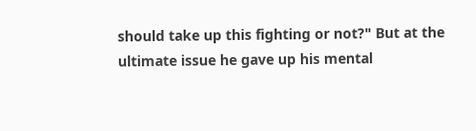should take up this fighting or not?" But at the ultimate issue he gave up his mental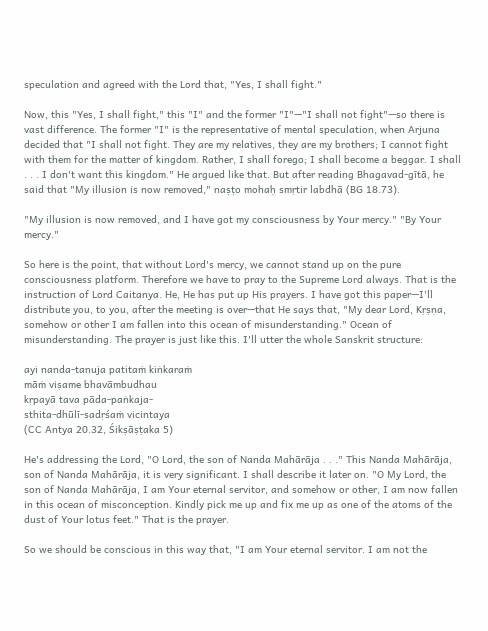speculation and agreed with the Lord that, "Yes, I shall fight."

Now, this "Yes, I shall fight," this "I" and the former "I"—"I shall not fight"—so there is vast difference. The former "I" is the representative of mental speculation, when Arjuna decided that "I shall not fight. They are my relatives, they are my brothers; I cannot fight with them for the matter of kingdom. Rather, I shall forego; I shall become a beggar. I shall . . . I don't want this kingdom." He argued like that. But after reading Bhagavad-gītā, he said that "My illusion is now removed," naṣṭo mohaḥ smṛtir labdhā (BG 18.73).

"My illusion is now removed, and I have got my consciousness by Your mercy." "By Your mercy."

So here is the point, that without Lord's mercy, we cannot stand up on the pure consciousness platform. Therefore we have to pray to the Supreme Lord always. That is the instruction of Lord Caitanya. He, He has put up His prayers. I have got this paper—I'll distribute you, to you, after the meeting is over—that He says that, "My dear Lord, Kṛṣṇa, somehow or other I am fallen into this ocean of misunderstanding." Ocean of misunderstanding. The prayer is just like this. I'll utter the whole Sanskrit structure:

ayi nanda-tanuja patitaṁ kiṅkaraṁ
māṁ viṣame bhavāmbudhau
kṛpayā tava pāda-paṅkaja-
sthita-dhūlī-sadṛśaṁ vicintaya
(CC Antya 20.32, Śikṣāṣṭaka 5)

He's addressing the Lord, "O Lord, the son of Nanda Mahārāja . . ." This Nanda Mahārāja, son of Nanda Mahārāja, it is very significant. I shall describe it later on. "O My Lord, the son of Nanda Mahārāja, I am Your eternal servitor, and somehow or other, I am now fallen in this ocean of misconception. Kindly pick me up and fix me up as one of the atoms of the dust of Your lotus feet." That is the prayer.

So we should be conscious in this way that, "I am Your eternal servitor. I am not the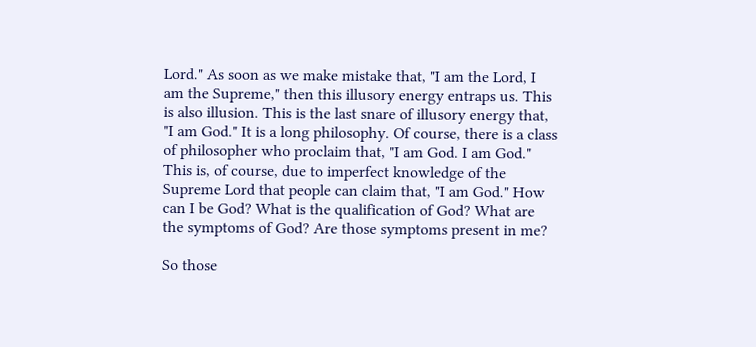Lord." As soon as we make mistake that, "I am the Lord, I am the Supreme," then this illusory energy entraps us. This is also illusion. This is the last snare of illusory energy that, "I am God." It is a long philosophy. Of course, there is a class of philosopher who proclaim that, "I am God. I am God." This is, of course, due to imperfect knowledge of the Supreme Lord that people can claim that, "I am God." How can I be God? What is the qualification of God? What are the symptoms of God? Are those symptoms present in me?

So those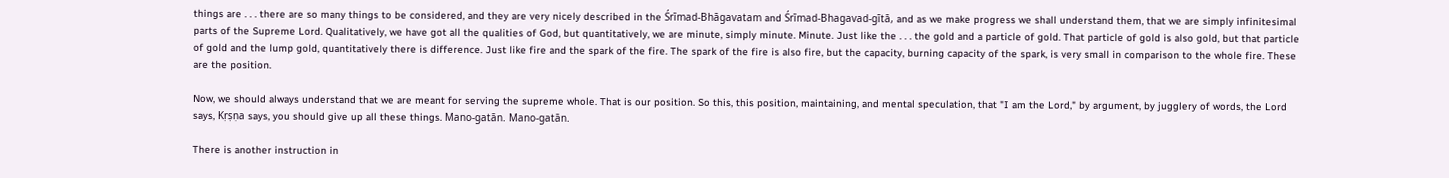things are . . . there are so many things to be considered, and they are very nicely described in the Śrīmad-Bhāgavatam and Śrīmad-Bhagavad-gītā, and as we make progress we shall understand them, that we are simply infinitesimal parts of the Supreme Lord. Qualitatively, we have got all the qualities of God, but quantitatively, we are minute, simply minute. Minute. Just like the . . . the gold and a particle of gold. That particle of gold is also gold, but that particle of gold and the lump gold, quantitatively there is difference. Just like fire and the spark of the fire. The spark of the fire is also fire, but the capacity, burning capacity of the spark, is very small in comparison to the whole fire. These are the position.

Now, we should always understand that we are meant for serving the supreme whole. That is our position. So this, this position, maintaining, and mental speculation, that "I am the Lord," by argument, by jugglery of words, the Lord says, Kṛṣṇa says, you should give up all these things. Mano-gatān. Mano-gatān.

There is another instruction in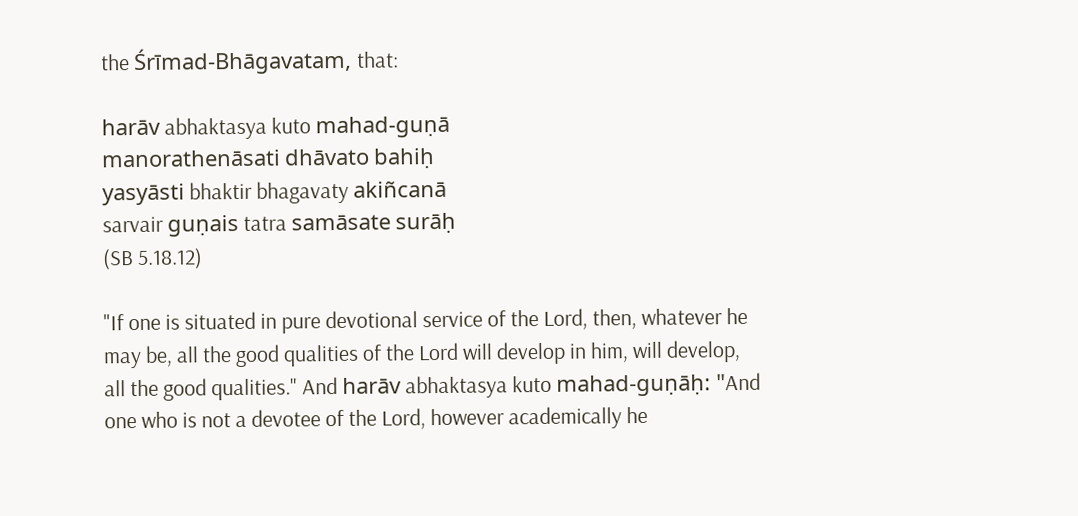the Śrīmad-Bhāgavatam, that:

harāv abhaktasya kuto mahad-guṇā
manorathenāsati dhāvato bahiḥ
yasyāsti bhaktir bhagavaty akiñcanā
sarvair guṇais tatra samāsate surāḥ
(SB 5.18.12)

"If one is situated in pure devotional service of the Lord, then, whatever he may be, all the good qualities of the Lord will develop in him, will develop, all the good qualities." And harāv abhaktasya kuto mahad-guṇāḥ: "And one who is not a devotee of the Lord, however academically he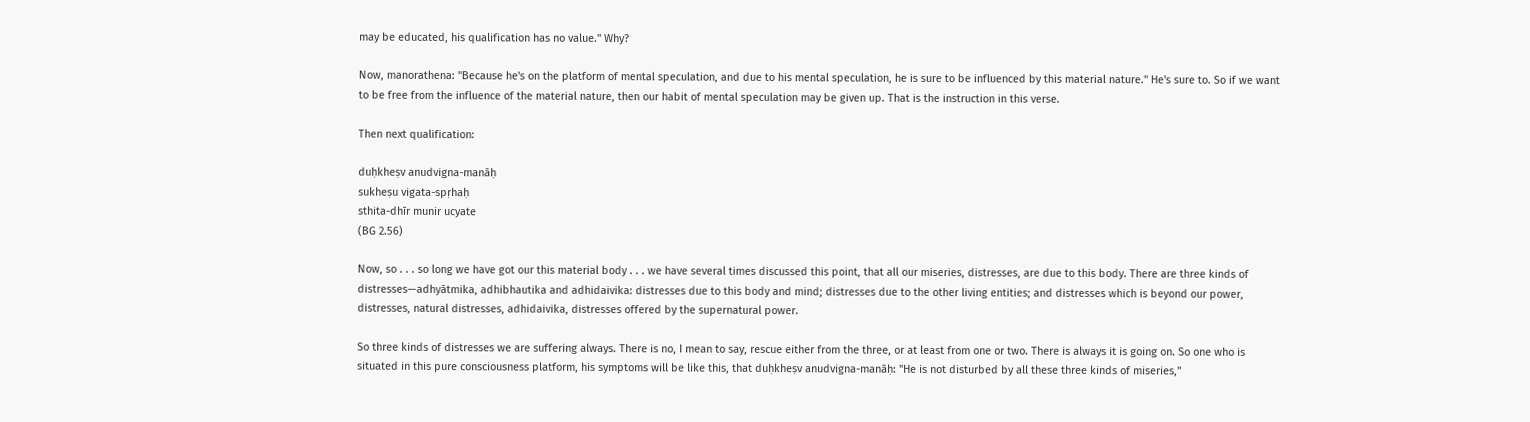may be educated, his qualification has no value." Why?

Now, manorathena: "Because he's on the platform of mental speculation, and due to his mental speculation, he is sure to be influenced by this material nature." He's sure to. So if we want to be free from the influence of the material nature, then our habit of mental speculation may be given up. That is the instruction in this verse.

Then next qualification:

duḥkheṣv anudvigna-manāḥ
sukheṣu vigata-spṛhaḥ
sthita-dhīr munir ucyate
(BG 2.56)

Now, so . . . so long we have got our this material body . . . we have several times discussed this point, that all our miseries, distresses, are due to this body. There are three kinds of distresses—adhyātmika, adhibhautika and adhidaivika: distresses due to this body and mind; distresses due to the other living entities; and distresses which is beyond our power, distresses, natural distresses, adhidaivika, distresses offered by the supernatural power.

So three kinds of distresses we are suffering always. There is no, I mean to say, rescue either from the three, or at least from one or two. There is always it is going on. So one who is situated in this pure consciousness platform, his symptoms will be like this, that duḥkheṣv anudvigna-manāḥ: "He is not disturbed by all these three kinds of miseries,"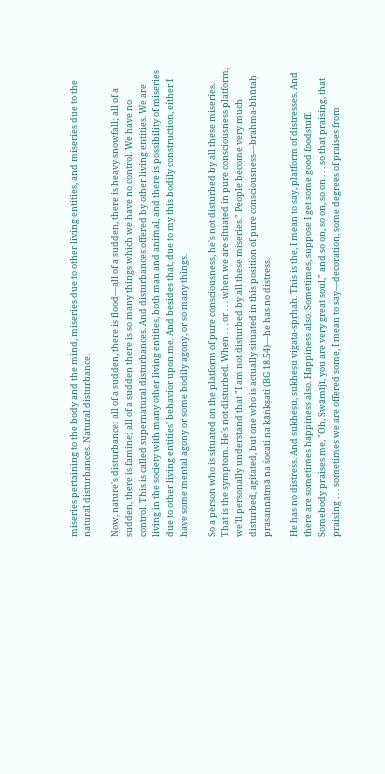miseries pertaining to the body and the mind, miseries due to other living entities, and miseries due to the natural disturbances. Natural disturbance.

Now, nature's disturbance: all of a sudden, there is flood—all of a sudden, there is heavy snowfall; all of a sudden, there is famine; all of a sudden there is so many things which we have no control. We have no control. This is called supernatural disturbances. And disturbances offered by other living entities. We are living in the society with many other living entities, both man and animal, and there is possibility of miseries due to other living entities' behavior upon me. And besides that, due to my this bodily construction, either I have some mental agony or some bodily agony, or so many things.

So a person who is situated on the platform of pure consciousness, he's not disturbed by all these miseries. That is the symptom. He's not disturbed. When . . . or . . . when we are situated in pure consciousness platform, we'll personally understand that "I am not disturbed by all these miseries." People become very much disturbed, agitated, but one who is actually situated in this position of pure consciousness—brahma-bhūtaḥ prasannātmā na śocati na kāṅkṣati (BG 18.54)—he has no distress.

He has no distress. And sukheṣu, sukheṣu vigata-spṛhaḥ. This is the, I mean to say, platform of distresses. And there are sometimes happiness also. Happiness also. Sometimes, suppose I get some good foodstuff. Somebody praises me, "Oh, Swāmījī, you are very great soul," and so on, so on, so on . . . so that praising, that praising . . . sometimes we are offered some, I mean to say—decoration, some degrees of praises from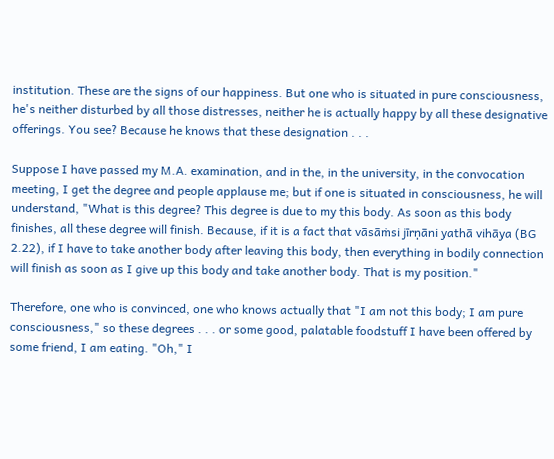institution. These are the signs of our happiness. But one who is situated in pure consciousness, he's neither disturbed by all those distresses, neither he is actually happy by all these designative offerings. You see? Because he knows that these designation . . .

Suppose I have passed my M.A. examination, and in the, in the university, in the convocation meeting, I get the degree and people applause me; but if one is situated in consciousness, he will understand, "What is this degree? This degree is due to my this body. As soon as this body finishes, all these degree will finish. Because, if it is a fact that vāsāṁsi jīrṇāni yathā vihāya (BG 2.22), if I have to take another body after leaving this body, then everything in bodily connection will finish as soon as I give up this body and take another body. That is my position."

Therefore, one who is convinced, one who knows actually that "I am not this body; I am pure consciousness," so these degrees . . . or some good, palatable foodstuff I have been offered by some friend, I am eating. "Oh," I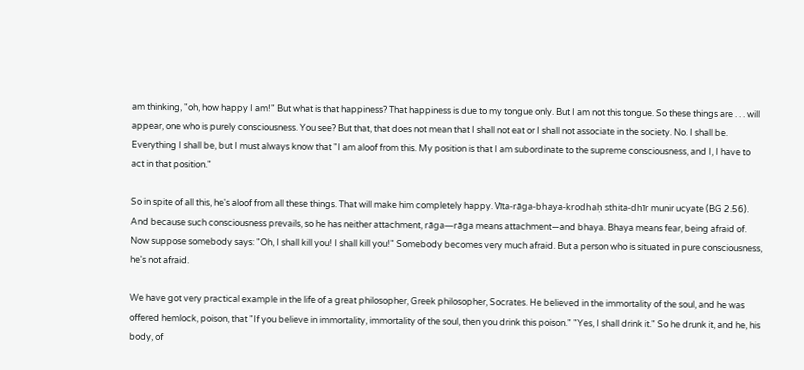am thinking, "oh, how happy I am!" But what is that happiness? That happiness is due to my tongue only. But I am not this tongue. So these things are . . . will appear, one who is purely consciousness. You see? But that, that does not mean that I shall not eat or I shall not associate in the society. No. I shall be. Everything I shall be, but I must always know that "I am aloof from this. My position is that I am subordinate to the supreme consciousness, and I, I have to act in that position."

So in spite of all this, he's aloof from all these things. That will make him completely happy. Vīta-rāga-bhaya-krodhaḥ sthita-dhīr munir ucyate (BG 2.56). And because such consciousness prevails, so he has neither attachment, rāga—rāga means attachment—and bhaya. Bhaya means fear, being afraid of. Now suppose somebody says: "Oh, I shall kill you! I shall kill you!" Somebody becomes very much afraid. But a person who is situated in pure consciousness, he's not afraid.

We have got very practical example in the life of a great philosopher, Greek philosopher, Socrates. He believed in the immortality of the soul, and he was offered hemlock, poison, that "If you believe in immortality, immortality of the soul, then you drink this poison." "Yes, I shall drink it." So he drunk it, and he, his body, of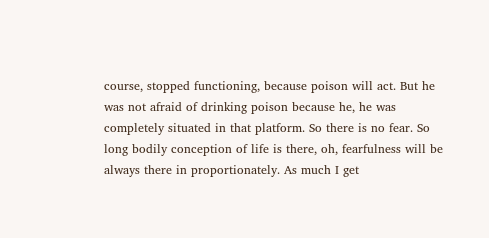course, stopped functioning, because poison will act. But he was not afraid of drinking poison because he, he was completely situated in that platform. So there is no fear. So long bodily conception of life is there, oh, fearfulness will be always there in proportionately. As much I get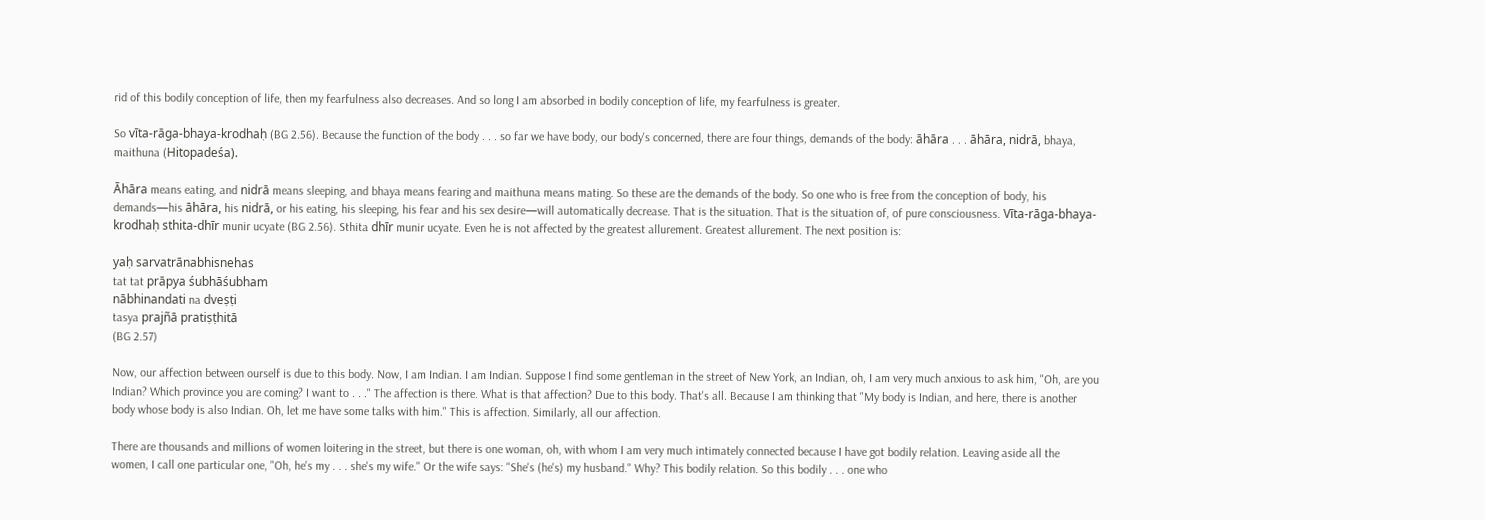rid of this bodily conception of life, then my fearfulness also decreases. And so long I am absorbed in bodily conception of life, my fearfulness is greater.

So vīta-rāga-bhaya-krodhaḥ (BG 2.56). Because the function of the body . . . so far we have body, our body's concerned, there are four things, demands of the body: āhāra . . . āhāra, nidrā, bhaya, maithuna (Hitopadeśa).

Āhāra means eating, and nidrā means sleeping, and bhaya means fearing and maithuna means mating. So these are the demands of the body. So one who is free from the conception of body, his demands—his āhāra, his nidrā, or his eating, his sleeping, his fear and his sex desire—will automatically decrease. That is the situation. That is the situation of, of pure consciousness. Vīta-rāga-bhaya-krodhaḥ sthita-dhīr munir ucyate (BG 2.56). Sthita dhīr munir ucyate. Even he is not affected by the greatest allurement. Greatest allurement. The next position is:

yaḥ sarvatrānabhisnehas
tat tat prāpya śubhāśubham
nābhinandati na dveṣṭi
tasya prajñā pratiṣṭhitā
(BG 2.57)

Now, our affection between ourself is due to this body. Now, I am Indian. I am Indian. Suppose I find some gentleman in the street of New York, an Indian, oh, I am very much anxious to ask him, "Oh, are you Indian? Which province you are coming? I want to . . ." The affection is there. What is that affection? Due to this body. That's all. Because I am thinking that "My body is Indian, and here, there is another body whose body is also Indian. Oh, let me have some talks with him." This is affection. Similarly, all our affection.

There are thousands and millions of women loitering in the street, but there is one woman, oh, with whom I am very much intimately connected because I have got bodily relation. Leaving aside all the women, I call one particular one, "Oh, he's my . . . she's my wife." Or the wife says: "She's (he's) my husband." Why? This bodily relation. So this bodily . . . one who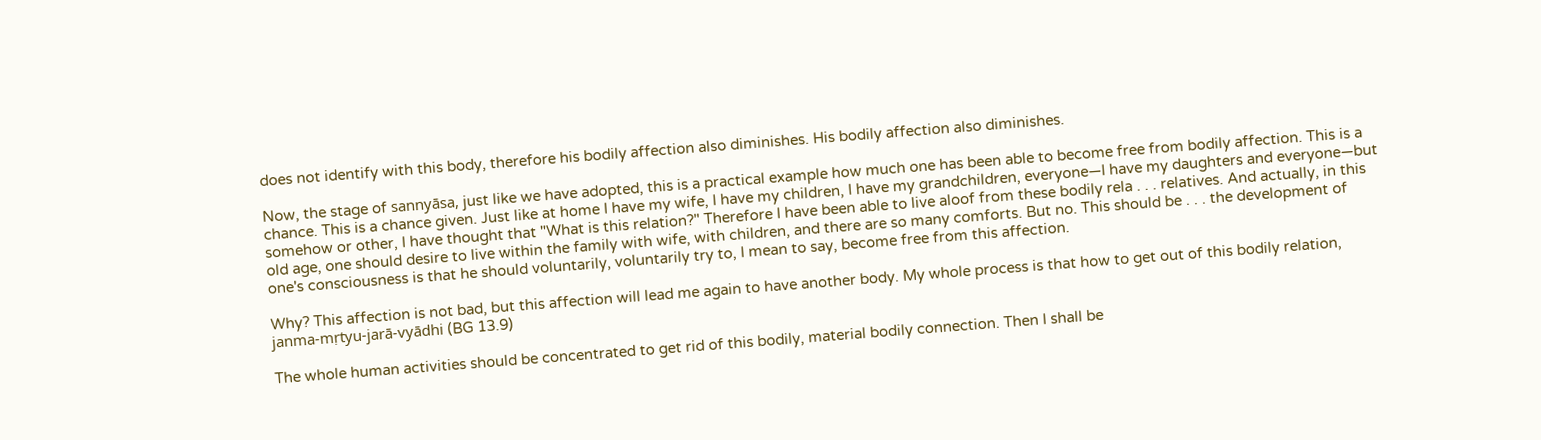does not identify with this body, therefore his bodily affection also diminishes. His bodily affection also diminishes.

Now, the stage of sannyāsa, just like we have adopted, this is a practical example how much one has been able to become free from bodily affection. This is a chance. This is a chance given. Just like at home I have my wife, I have my children, I have my grandchildren, everyone—I have my daughters and everyone—but somehow or other, I have thought that "What is this relation?" Therefore I have been able to live aloof from these bodily rela . . . relatives. And actually, in this old age, one should desire to live within the family with wife, with children, and there are so many comforts. But no. This should be . . . the development of one's consciousness is that he should voluntarily, voluntarily try to, I mean to say, become free from this affection.

Why? This affection is not bad, but this affection will lead me again to have another body. My whole process is that how to get out of this bodily relation, janma-mṛtyu-jarā-vyādhi (BG 13.9)

The whole human activities should be concentrated to get rid of this bodily, material bodily connection. Then I shall be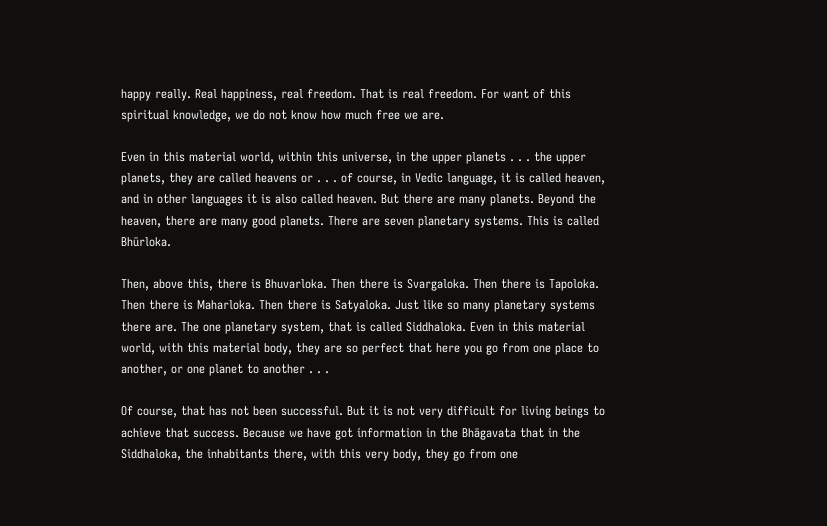happy really. Real happiness, real freedom. That is real freedom. For want of this spiritual knowledge, we do not know how much free we are.

Even in this material world, within this universe, in the upper planets . . . the upper planets, they are called heavens or . . . of course, in Vedic language, it is called heaven, and in other languages it is also called heaven. But there are many planets. Beyond the heaven, there are many good planets. There are seven planetary systems. This is called Bhūrloka.

Then, above this, there is Bhuvarloka. Then there is Svargaloka. Then there is Tapoloka. Then there is Maharloka. Then there is Satyaloka. Just like so many planetary systems there are. The one planetary system, that is called Siddhaloka. Even in this material world, with this material body, they are so perfect that here you go from one place to another, or one planet to another . . .

Of course, that has not been successful. But it is not very difficult for living beings to achieve that success. Because we have got information in the Bhāgavata that in the Siddhaloka, the inhabitants there, with this very body, they go from one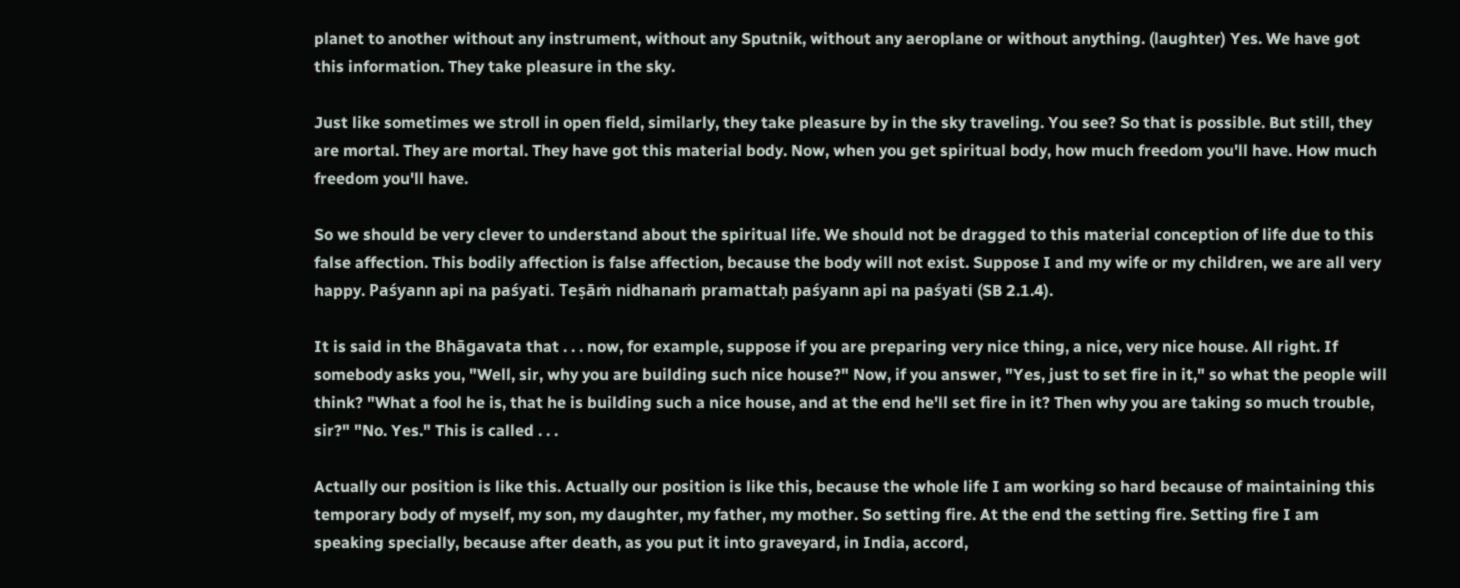planet to another without any instrument, without any Sputnik, without any aeroplane or without anything. (laughter) Yes. We have got this information. They take pleasure in the sky.

Just like sometimes we stroll in open field, similarly, they take pleasure by in the sky traveling. You see? So that is possible. But still, they are mortal. They are mortal. They have got this material body. Now, when you get spiritual body, how much freedom you'll have. How much freedom you'll have.

So we should be very clever to understand about the spiritual life. We should not be dragged to this material conception of life due to this false affection. This bodily affection is false affection, because the body will not exist. Suppose I and my wife or my children, we are all very happy. Paśyann api na paśyati. Teṣāṁ nidhanaṁ pramattaḥ paśyann api na paśyati (SB 2.1.4).

It is said in the Bhāgavata that . . . now, for example, suppose if you are preparing very nice thing, a nice, very nice house. All right. If somebody asks you, "Well, sir, why you are building such nice house?" Now, if you answer, "Yes, just to set fire in it," so what the people will think? "What a fool he is, that he is building such a nice house, and at the end he'll set fire in it? Then why you are taking so much trouble, sir?" "No. Yes." This is called . . .

Actually our position is like this. Actually our position is like this, because the whole life I am working so hard because of maintaining this temporary body of myself, my son, my daughter, my father, my mother. So setting fire. At the end the setting fire. Setting fire I am speaking specially, because after death, as you put it into graveyard, in India, accord,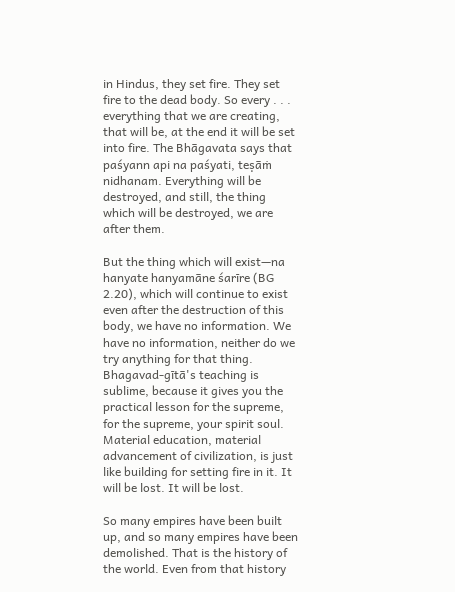in Hindus, they set fire. They set fire to the dead body. So every . . . everything that we are creating, that will be, at the end it will be set into fire. The Bhāgavata says that paśyann api na paśyati, teṣāṁ nidhanam. Everything will be destroyed, and still, the thing which will be destroyed, we are after them.

But the thing which will exist—na hanyate hanyamāne śarīre (BG 2.20), which will continue to exist even after the destruction of this body, we have no information. We have no information, neither do we try anything for that thing. Bhagavad-gītā's teaching is sublime, because it gives you the practical lesson for the supreme, for the supreme, your spirit soul. Material education, material advancement of civilization, is just like building for setting fire in it. It will be lost. It will be lost.

So many empires have been built up, and so many empires have been demolished. That is the history of the world. Even from that history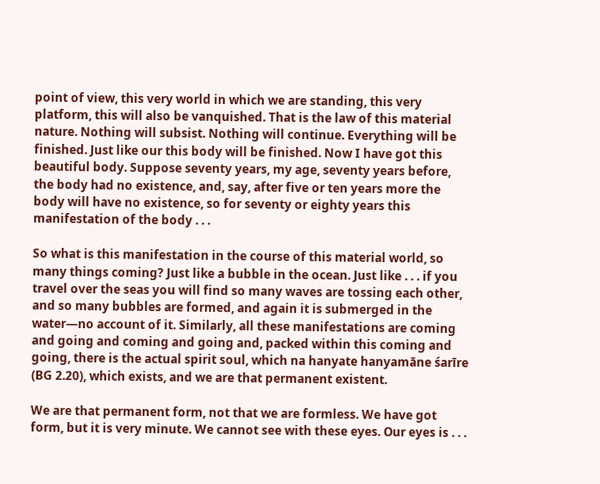point of view, this very world in which we are standing, this very platform, this will also be vanquished. That is the law of this material nature. Nothing will subsist. Nothing will continue. Everything will be finished. Just like our this body will be finished. Now I have got this beautiful body. Suppose seventy years, my age, seventy years before, the body had no existence, and, say, after five or ten years more the body will have no existence, so for seventy or eighty years this manifestation of the body . . .

So what is this manifestation in the course of this material world, so many things coming? Just like a bubble in the ocean. Just like . . . if you travel over the seas you will find so many waves are tossing each other, and so many bubbles are formed, and again it is submerged in the water—no account of it. Similarly, all these manifestations are coming and going and coming and going and, packed within this coming and going, there is the actual spirit soul, which na hanyate hanyamāne śarīre (BG 2.20), which exists, and we are that permanent existent.

We are that permanent form, not that we are formless. We have got form, but it is very minute. We cannot see with these eyes. Our eyes is . . .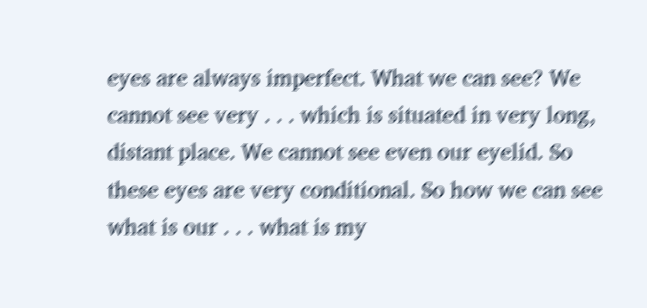eyes are always imperfect. What we can see? We cannot see very . . . which is situated in very long, distant place. We cannot see even our eyelid. So these eyes are very conditional. So how we can see what is our . . . what is my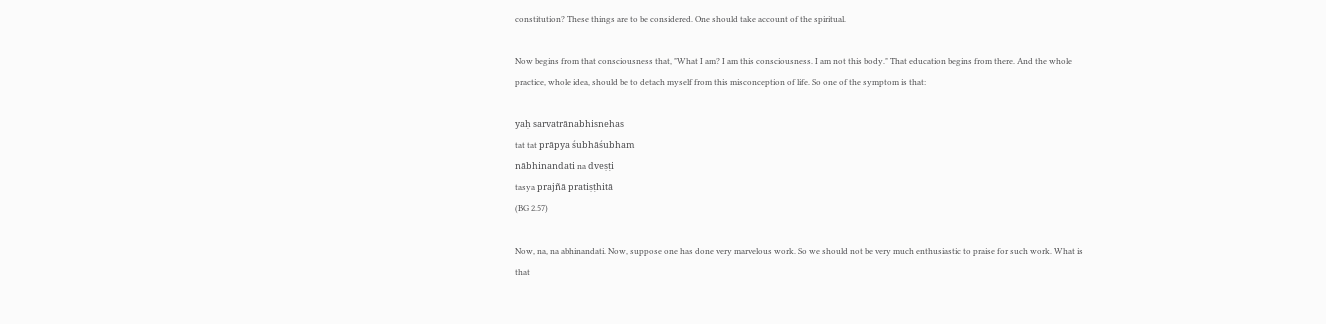constitution? These things are to be considered. One should take account of the spiritual.

Now begins from that consciousness that, "What I am? I am this consciousness. I am not this body." That education begins from there. And the whole practice, whole idea, should be to detach myself from this misconception of life. So one of the symptom is that:

yaḥ sarvatrānabhisnehas
tat tat prāpya śubhāśubham
nābhinandati na dveṣṭi
tasya prajñā pratiṣṭhitā
(BG 2.57)

Now, na, na abhinandati. Now, suppose one has done very marvelous work. So we should not be very much enthusiastic to praise for such work. What is that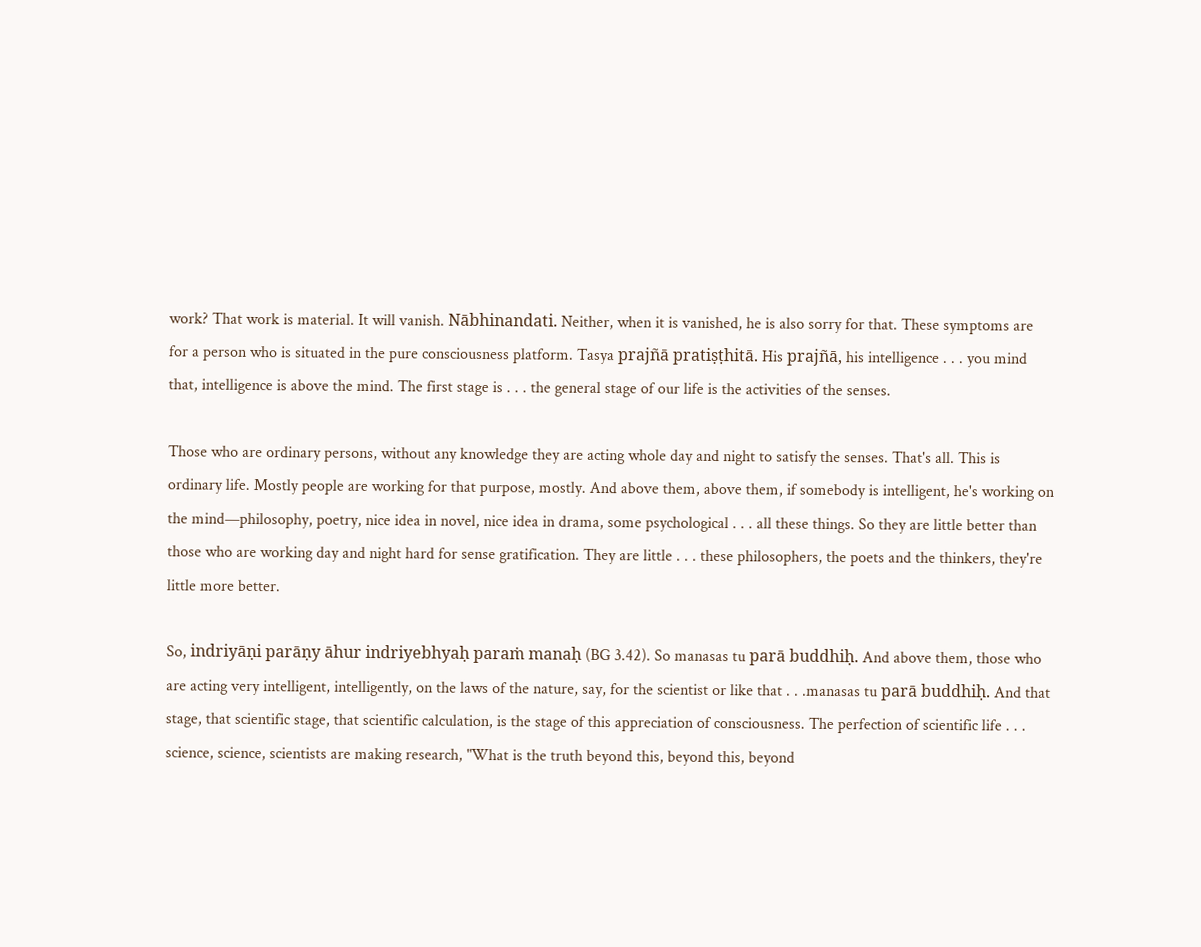work? That work is material. It will vanish. Nābhinandati. Neither, when it is vanished, he is also sorry for that. These symptoms are for a person who is situated in the pure consciousness platform. Tasya prajñā pratiṣṭhitā. His prajñā, his intelligence . . . you mind that, intelligence is above the mind. The first stage is . . . the general stage of our life is the activities of the senses.

Those who are ordinary persons, without any knowledge they are acting whole day and night to satisfy the senses. That's all. This is ordinary life. Mostly people are working for that purpose, mostly. And above them, above them, if somebody is intelligent, he's working on the mind—philosophy, poetry, nice idea in novel, nice idea in drama, some psychological . . . all these things. So they are little better than those who are working day and night hard for sense gratification. They are little . . . these philosophers, the poets and the thinkers, they're little more better.

So, indriyāṇi parāṇy āhur indriyebhyaḥ paraṁ manaḥ (BG 3.42). So manasas tu parā buddhiḥ. And above them, those who are acting very intelligent, intelligently, on the laws of the nature, say, for the scientist or like that . . .manasas tu parā buddhiḥ. And that stage, that scientific stage, that scientific calculation, is the stage of this appreciation of consciousness. The perfection of scientific life . . . science, science, scientists are making research, "What is the truth beyond this, beyond this, beyond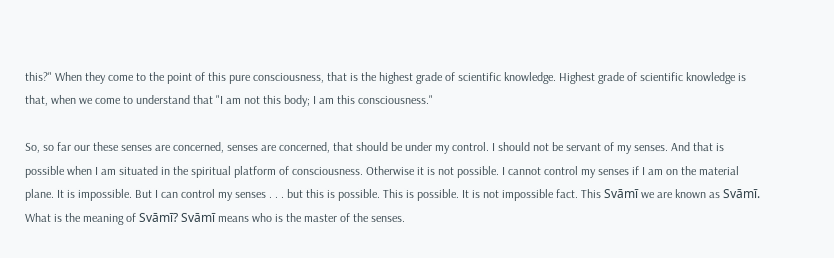this?" When they come to the point of this pure consciousness, that is the highest grade of scientific knowledge. Highest grade of scientific knowledge is that, when we come to understand that "I am not this body; I am this consciousness."

So, so far our these senses are concerned, senses are concerned, that should be under my control. I should not be servant of my senses. And that is possible when I am situated in the spiritual platform of consciousness. Otherwise it is not possible. I cannot control my senses if I am on the material plane. It is impossible. But I can control my senses . . . but this is possible. This is possible. It is not impossible fact. This Svāmī we are known as Svāmī. What is the meaning of Svāmī? Svāmī means who is the master of the senses.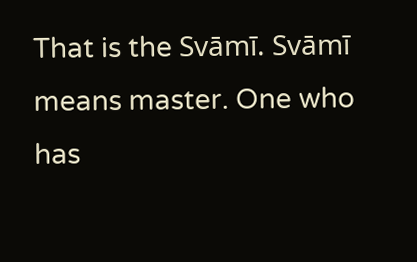That is the Svāmī. Svāmī means master. One who has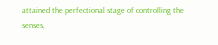attained the perfectional stage of controlling the senses,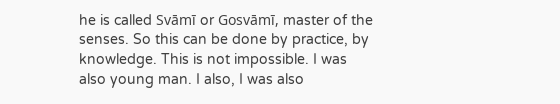he is called Svāmī or Gosvāmī, master of the senses. So this can be done by practice, by knowledge. This is not impossible. I was also young man. I also, I was also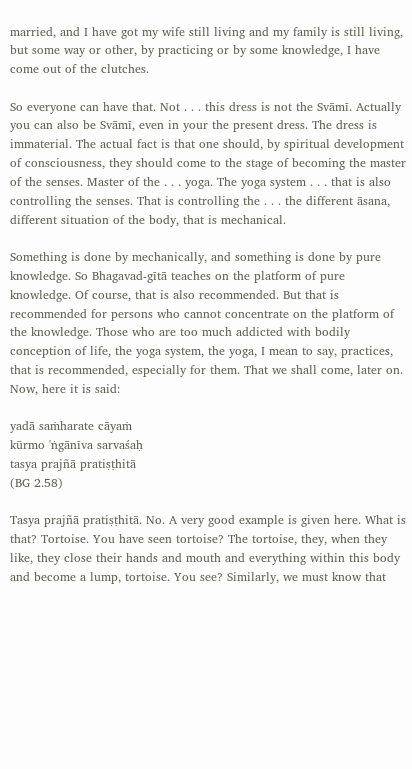married, and I have got my wife still living and my family is still living, but some way or other, by practicing or by some knowledge, I have come out of the clutches.

So everyone can have that. Not . . . this dress is not the Svāmī. Actually you can also be Svāmī, even in your the present dress. The dress is immaterial. The actual fact is that one should, by spiritual development of consciousness, they should come to the stage of becoming the master of the senses. Master of the . . . yoga. The yoga system . . . that is also controlling the senses. That is controlling the . . . the different āsana, different situation of the body, that is mechanical.

Something is done by mechanically, and something is done by pure knowledge. So Bhagavad-gītā teaches on the platform of pure knowledge. Of course, that is also recommended. But that is recommended for persons who cannot concentrate on the platform of the knowledge. Those who are too much addicted with bodily conception of life, the yoga system, the yoga, I mean to say, practices, that is recommended, especially for them. That we shall come, later on. Now, here it is said:

yadā saṁharate cāyaṁ
kūrmo 'ṅgānīva sarvaśaḥ
tasya prajñā pratiṣṭhitā
(BG 2.58)

Tasya prajñā pratiṣṭhitā. No. A very good example is given here. What is that? Tortoise. You have seen tortoise? The tortoise, they, when they like, they close their hands and mouth and everything within this body and become a lump, tortoise. You see? Similarly, we must know that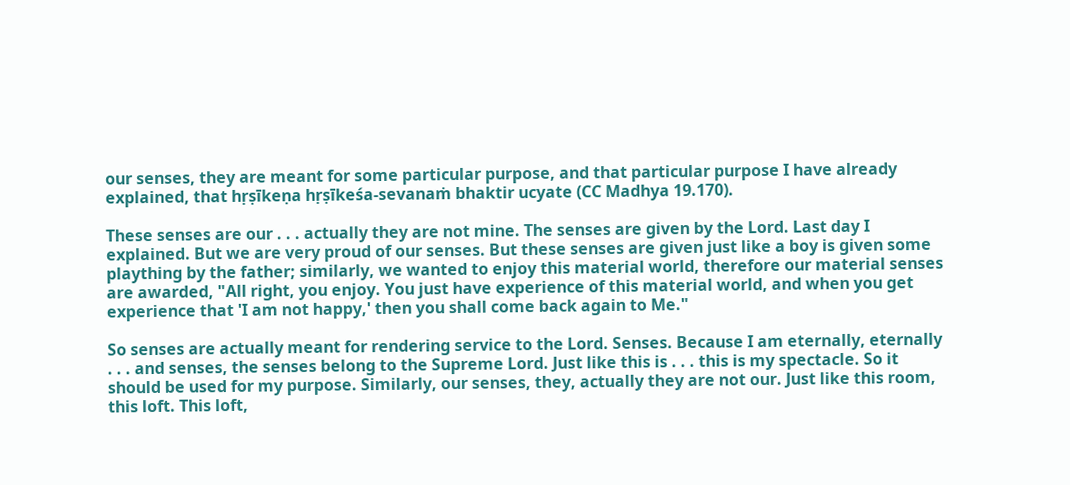our senses, they are meant for some particular purpose, and that particular purpose I have already explained, that hṛṣīkeṇa hṛṣīkeśa-sevanaṁ bhaktir ucyate (CC Madhya 19.170).

These senses are our . . . actually they are not mine. The senses are given by the Lord. Last day I explained. But we are very proud of our senses. But these senses are given just like a boy is given some plaything by the father; similarly, we wanted to enjoy this material world, therefore our material senses are awarded, "All right, you enjoy. You just have experience of this material world, and when you get experience that 'I am not happy,' then you shall come back again to Me."

So senses are actually meant for rendering service to the Lord. Senses. Because I am eternally, eternally . . . and senses, the senses belong to the Supreme Lord. Just like this is . . . this is my spectacle. So it should be used for my purpose. Similarly, our senses, they, actually they are not our. Just like this room, this loft. This loft,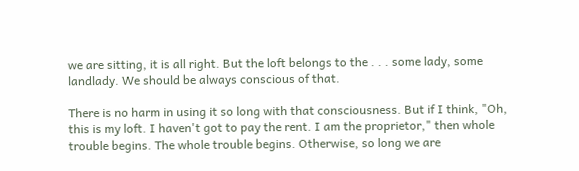we are sitting, it is all right. But the loft belongs to the . . . some lady, some landlady. We should be always conscious of that.

There is no harm in using it so long with that consciousness. But if I think, "Oh, this is my loft. I haven't got to pay the rent. I am the proprietor," then whole trouble begins. The whole trouble begins. Otherwise, so long we are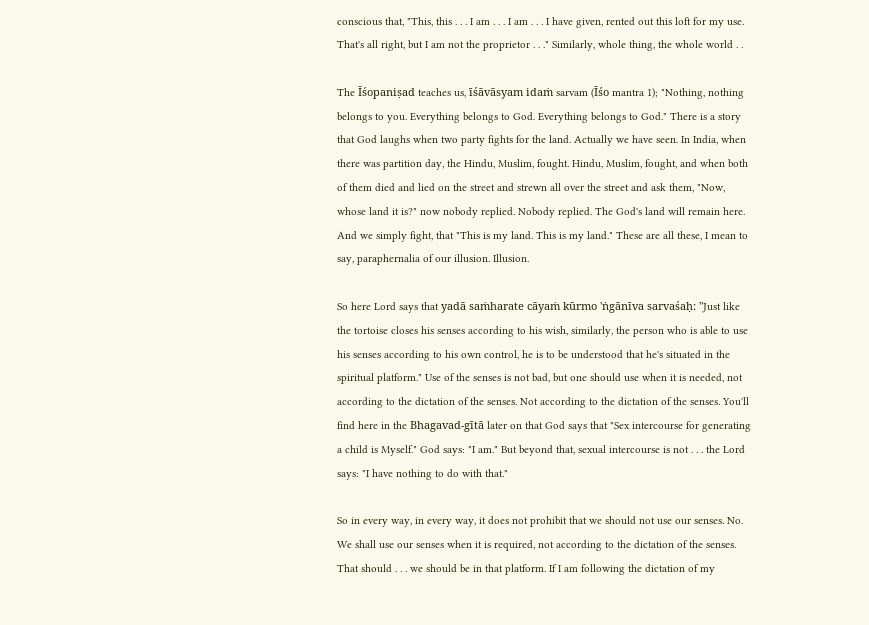conscious that, "This, this . . . I am . . . I am . . . I have given, rented out this loft for my use. That's all right, but I am not the proprietor . . ." Similarly, whole thing, the whole world . .

The Īśopaniṣad teaches us, īśāvāsyam idaṁ sarvam (Īśo mantra 1); "Nothing, nothing belongs to you. Everything belongs to God. Everything belongs to God." There is a story that God laughs when two party fights for the land. Actually we have seen. In India, when there was partition day, the Hindu, Muslim, fought. Hindu, Muslim, fought, and when both of them died and lied on the street and strewn all over the street and ask them, "Now, whose land it is?" now nobody replied. Nobody replied. The God's land will remain here. And we simply fight, that "This is my land. This is my land." These are all these, I mean to say, paraphernalia of our illusion. Illusion.

So here Lord says that yadā saṁharate cāyaṁ kūrmo 'ṅgānīva sarvaśaḥ: "Just like the tortoise closes his senses according to his wish, similarly, the person who is able to use his senses according to his own control, he is to be understood that he's situated in the spiritual platform." Use of the senses is not bad, but one should use when it is needed, not according to the dictation of the senses. Not according to the dictation of the senses. You'll find here in the Bhagavad-gītā later on that God says that "Sex intercourse for generating a child is Myself." God says: "I am." But beyond that, sexual intercourse is not . . . the Lord says: "I have nothing to do with that."

So in every way, in every way, it does not prohibit that we should not use our senses. No. We shall use our senses when it is required, not according to the dictation of the senses. That should . . . we should be in that platform. If I am following the dictation of my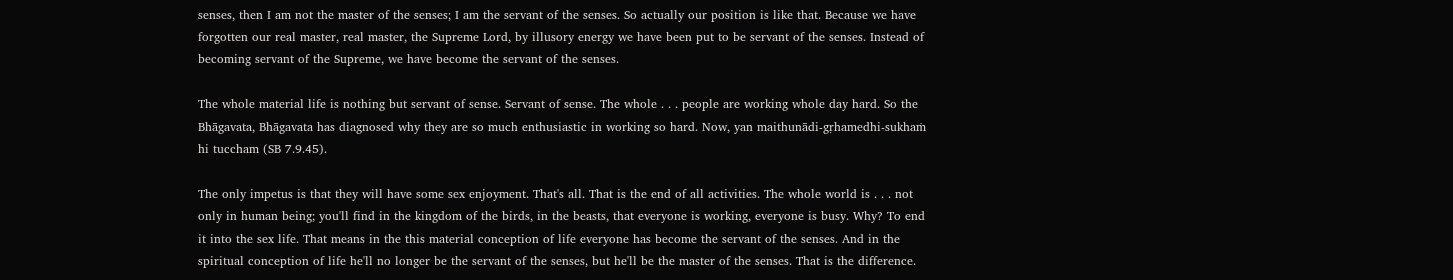senses, then I am not the master of the senses; I am the servant of the senses. So actually our position is like that. Because we have forgotten our real master, real master, the Supreme Lord, by illusory energy we have been put to be servant of the senses. Instead of becoming servant of the Supreme, we have become the servant of the senses.

The whole material life is nothing but servant of sense. Servant of sense. The whole . . . people are working whole day hard. So the Bhāgavata, Bhāgavata has diagnosed why they are so much enthusiastic in working so hard. Now, yan maithunādi-gṛhamedhi-sukhaṁ hi tuccham (SB 7.9.45).

The only impetus is that they will have some sex enjoyment. That's all. That is the end of all activities. The whole world is . . . not only in human being; you'll find in the kingdom of the birds, in the beasts, that everyone is working, everyone is busy. Why? To end it into the sex life. That means in the this material conception of life everyone has become the servant of the senses. And in the spiritual conception of life he'll no longer be the servant of the senses, but he'll be the master of the senses. That is the difference.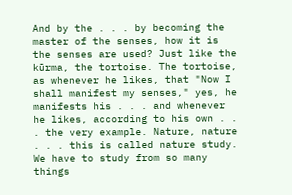And by the . . . by becoming the master of the senses, how it is the senses are used? Just like the kūrma, the tortoise. The tortoise, as whenever he likes, that "Now I shall manifest my senses," yes, he manifests his . . . and whenever he likes, according to his own . . . the very example. Nature, nature . . . this is called nature study. We have to study from so many things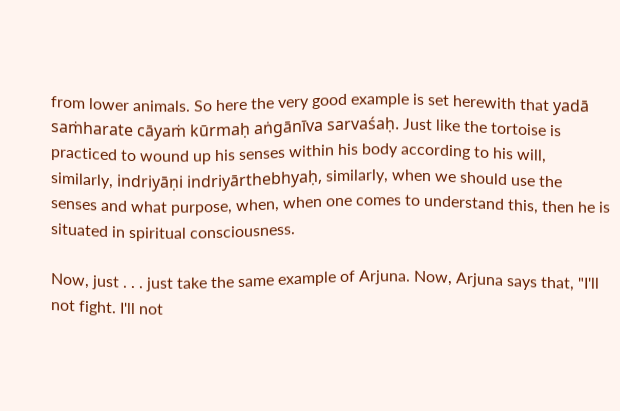from lower animals. So here the very good example is set herewith that yadā saṁharate cāyaṁ kūrmaḥ aṅgānīva sarvaśaḥ. Just like the tortoise is practiced to wound up his senses within his body according to his will, similarly, indriyāṇi indriyārthebhyaḥ, similarly, when we should use the senses and what purpose, when, when one comes to understand this, then he is situated in spiritual consciousness.

Now, just . . . just take the same example of Arjuna. Now, Arjuna says that, "I'll not fight. I'll not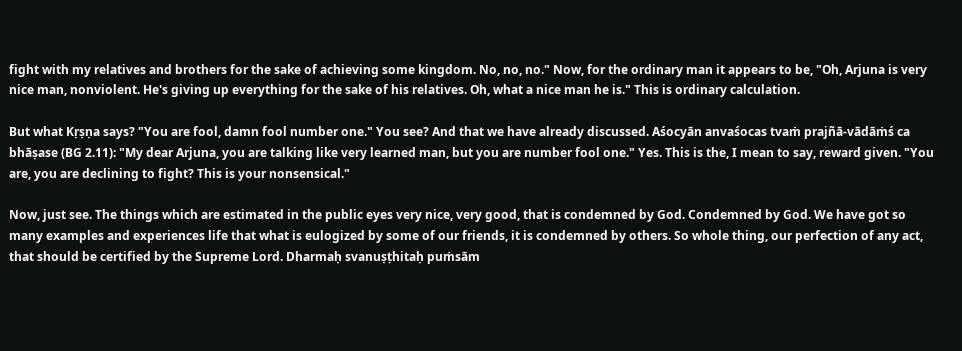fight with my relatives and brothers for the sake of achieving some kingdom. No, no, no." Now, for the ordinary man it appears to be, "Oh, Arjuna is very nice man, nonviolent. He's giving up everything for the sake of his relatives. Oh, what a nice man he is." This is ordinary calculation.

But what Kṛṣṇa says? "You are fool, damn fool number one." You see? And that we have already discussed. Aśocyān anvaśocas tvaṁ prajñā-vādāṁś ca bhāṣase (BG 2.11): "My dear Arjuna, you are talking like very learned man, but you are number fool one." Yes. This is the, I mean to say, reward given. "You are, you are declining to fight? This is your nonsensical."

Now, just see. The things which are estimated in the public eyes very nice, very good, that is condemned by God. Condemned by God. We have got so many examples and experiences life that what is eulogized by some of our friends, it is condemned by others. So whole thing, our perfection of any act, that should be certified by the Supreme Lord. Dharmaḥ svanuṣṭhitaḥ puṁsām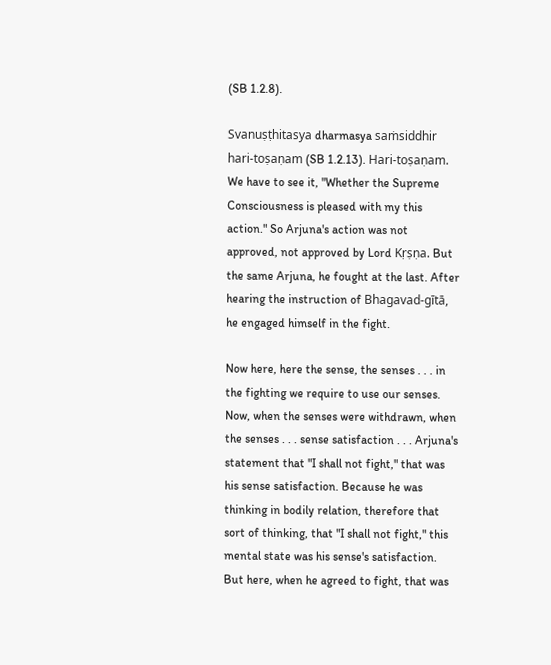(SB 1.2.8).

Svanuṣṭhitasya dharmasya saṁsiddhir hari-toṣaṇam (SB 1.2.13). Hari-toṣaṇam. We have to see it, "Whether the Supreme Consciousness is pleased with my this action." So Arjuna's action was not approved, not approved by Lord Kṛṣṇa. But the same Arjuna, he fought at the last. After hearing the instruction of Bhagavad-gītā, he engaged himself in the fight.

Now here, here the sense, the senses . . . in the fighting we require to use our senses. Now, when the senses were withdrawn, when the senses . . . sense satisfaction . . . Arjuna's statement that "I shall not fight," that was his sense satisfaction. Because he was thinking in bodily relation, therefore that sort of thinking, that "I shall not fight," this mental state was his sense's satisfaction. But here, when he agreed to fight, that was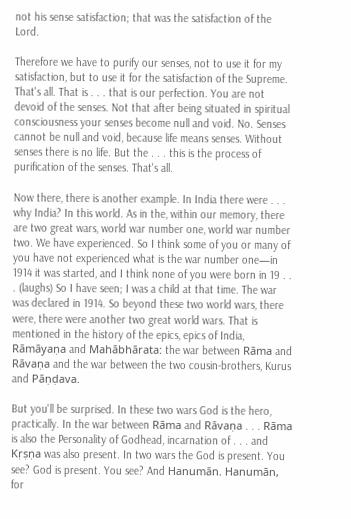not his sense satisfaction; that was the satisfaction of the Lord.

Therefore we have to purify our senses, not to use it for my satisfaction, but to use it for the satisfaction of the Supreme. That's all. That is . . . that is our perfection. You are not devoid of the senses. Not that after being situated in spiritual consciousness your senses become null and void. No. Senses cannot be null and void, because life means senses. Without senses there is no life. But the . . . this is the process of purification of the senses. That's all.

Now there, there is another example. In India there were . . . why India? In this world. As in the, within our memory, there are two great wars, world war number one, world war number two. We have experienced. So I think some of you or many of you have not experienced what is the war number one—in 1914 it was started, and I think none of you were born in 19 . . . (laughs) So I have seen; I was a child at that time. The war was declared in 1914. So beyond these two world wars, there were, there were another two great world wars. That is mentioned in the history of the epics, epics of India, Rāmāyaṇa and Mahābhārata: the war between Rāma and Rāvaṇa and the war between the two cousin-brothers, Kurus and Pāṇḍava.

But you'll be surprised. In these two wars God is the hero, practically. In the war between Rāma and Rāvaṇa . . . Rāma is also the Personality of Godhead, incarnation of . . . and Kṛṣṇa was also present. In two wars the God is present. You see? God is present. You see? And Hanumān. Hanumān, for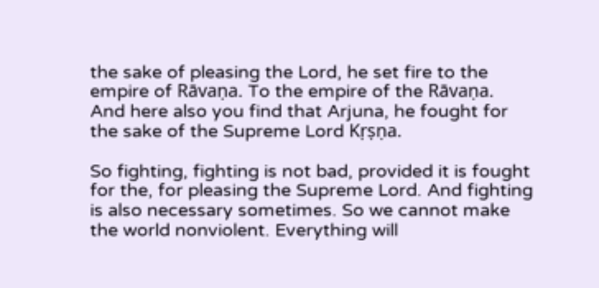the sake of pleasing the Lord, he set fire to the empire of Rāvaṇa. To the empire of the Rāvaṇa. And here also you find that Arjuna, he fought for the sake of the Supreme Lord Kṛṣṇa.

So fighting, fighting is not bad, provided it is fought for the, for pleasing the Supreme Lord. And fighting is also necessary sometimes. So we cannot make the world nonviolent. Everything will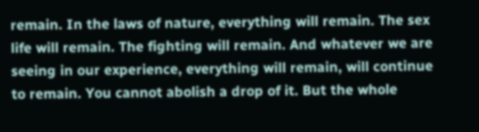remain. In the laws of nature, everything will remain. The sex life will remain. The fighting will remain. And whatever we are seeing in our experience, everything will remain, will continue to remain. You cannot abolish a drop of it. But the whole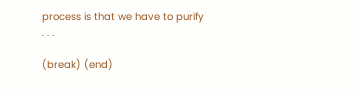process is that we have to purify . . .

(break) (end)